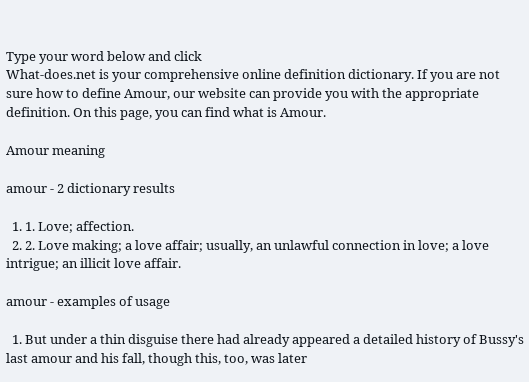Type your word below and click
What-does.net is your comprehensive online definition dictionary. If you are not sure how to define Amour, our website can provide you with the appropriate definition. On this page, you can find what is Amour.

Amour meaning

amour - 2 dictionary results

  1. 1. Love; affection.
  2. 2. Love making; a love affair; usually, an unlawful connection in love; a love intrigue; an illicit love affair.

amour - examples of usage

  1. But under a thin disguise there had already appeared a detailed history of Bussy's last amour and his fall, though this, too, was later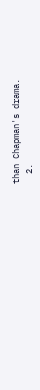than Chapman's drama.
  2.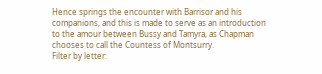Hence springs the encounter with Barrisor and his companions, and this is made to serve as an introduction to the amour between Bussy and Tamyra, as Chapman chooses to call the Countess of Montsurry.
Filter by letter: